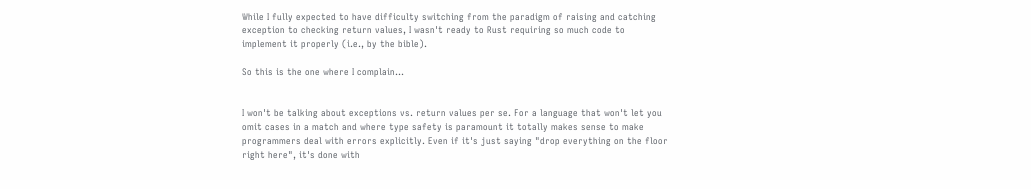While I fully expected to have difficulty switching from the paradigm of raising and catching exception to checking return values, I wasn't ready to Rust requiring so much code to implement it properly (i.e., by the bible).

So this is the one where I complain…


I won't be talking about exceptions vs. return values per se. For a language that won't let you omit cases in a match and where type safety is paramount it totally makes sense to make programmers deal with errors explicitly. Even if it's just saying "drop everything on the floor right here", it's done with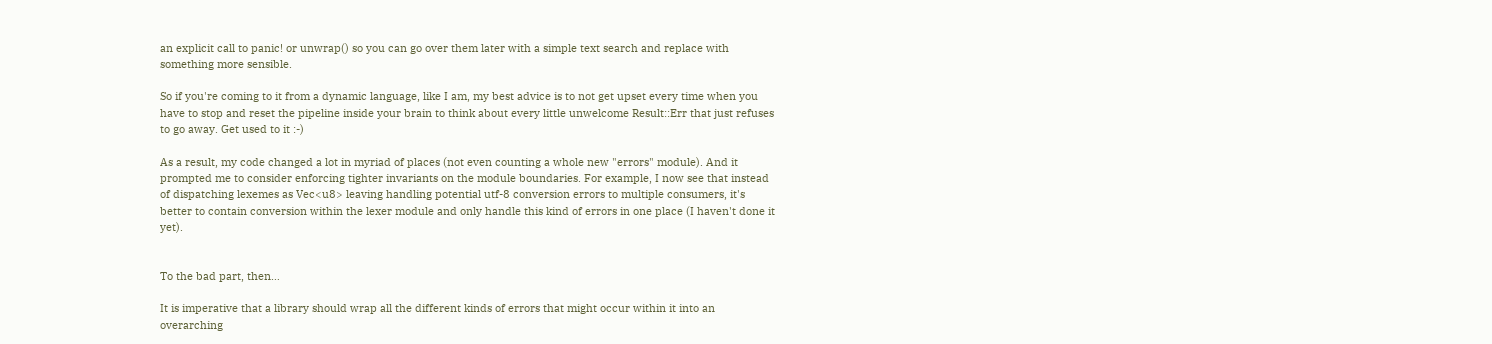an explicit call to panic! or unwrap() so you can go over them later with a simple text search and replace with something more sensible.

So if you're coming to it from a dynamic language, like I am, my best advice is to not get upset every time when you have to stop and reset the pipeline inside your brain to think about every little unwelcome Result::Err that just refuses to go away. Get used to it :-)

As a result, my code changed a lot in myriad of places (not even counting a whole new "errors" module). And it prompted me to consider enforcing tighter invariants on the module boundaries. For example, I now see that instead of dispatching lexemes as Vec<u8> leaving handling potential utf-8 conversion errors to multiple consumers, it's better to contain conversion within the lexer module and only handle this kind of errors in one place (I haven't done it yet).


To the bad part, then…

It is imperative that a library should wrap all the different kinds of errors that might occur within it into an overarching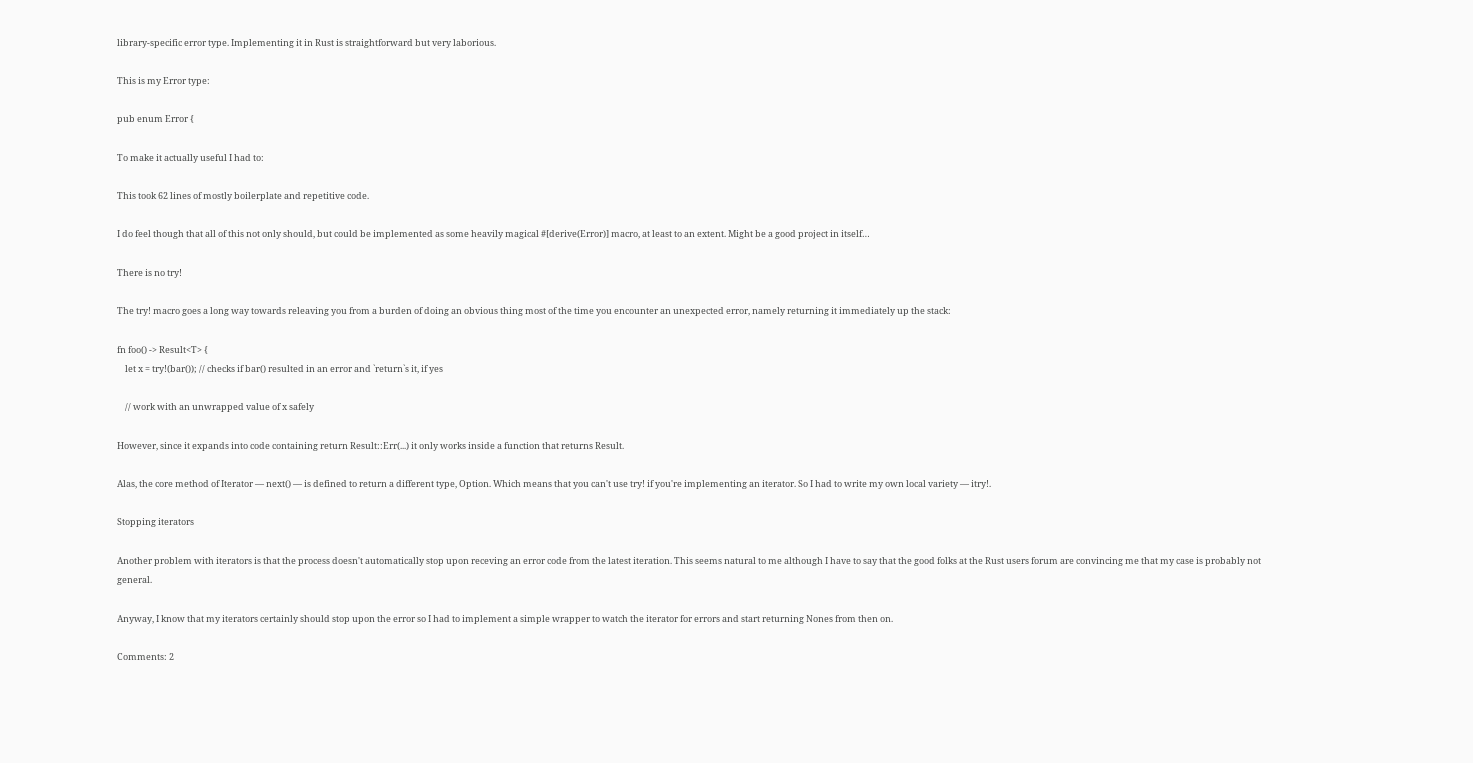library-specific error type. Implementing it in Rust is straightforward but very laborious.

This is my Error type:

pub enum Error {

To make it actually useful I had to:

This took 62 lines of mostly boilerplate and repetitive code.

I do feel though that all of this not only should, but could be implemented as some heavily magical #[derive(Error)] macro, at least to an extent. Might be a good project in itself…

There is no try!

The try! macro goes a long way towards releaving you from a burden of doing an obvious thing most of the time you encounter an unexpected error, namely returning it immediately up the stack:

fn foo() -> Result<T> {
    let x = try!(bar()); // checks if bar() resulted in an error and `return`s it, if yes

    // work with an unwrapped value of x safely

However, since it expands into code containing return Result::Err(...) it only works inside a function that returns Result.

Alas, the core method of Iterator — next() — is defined to return a different type, Option. Which means that you can't use try! if you're implementing an iterator. So I had to write my own local variety — itry!.

Stopping iterators

Another problem with iterators is that the process doesn't automatically stop upon receving an error code from the latest iteration. This seems natural to me although I have to say that the good folks at the Rust users forum are convincing me that my case is probably not general.

Anyway, I know that my iterators certainly should stop upon the error so I had to implement a simple wrapper to watch the iterator for errors and start returning Nones from then on.

Comments: 2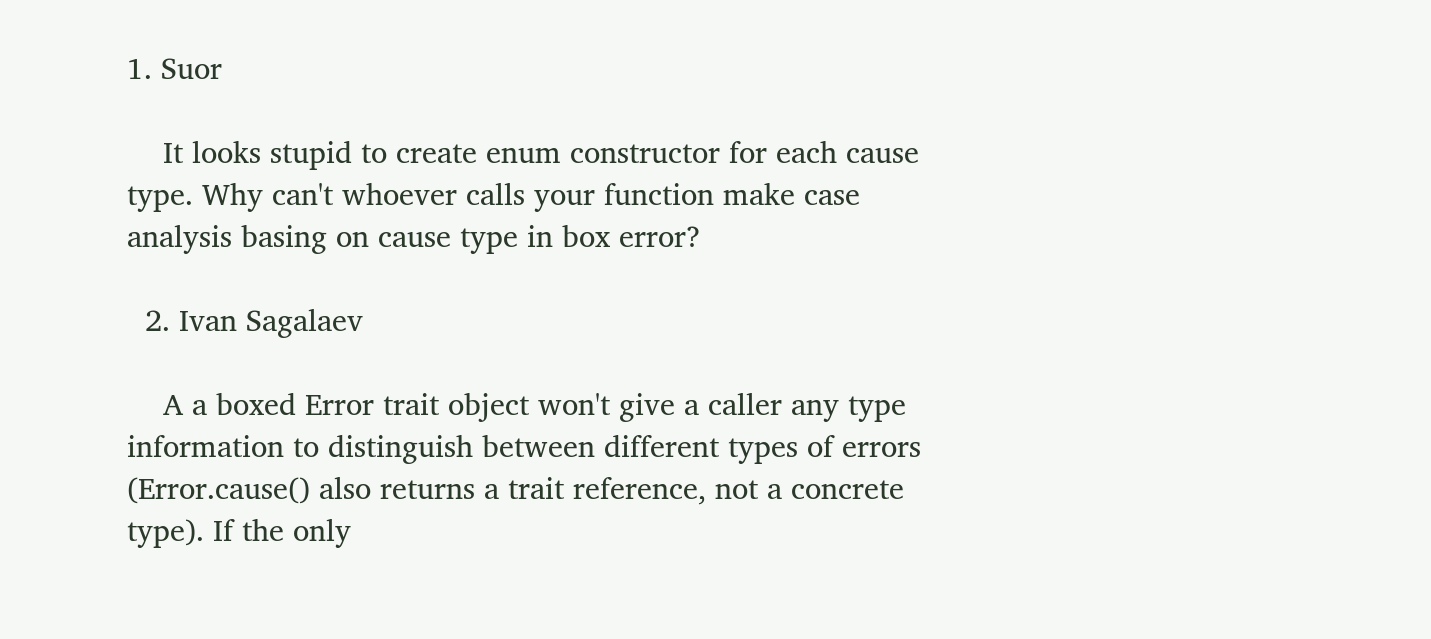1. Suor

    It looks stupid to create enum constructor for each cause type. Why can't whoever calls your function make case analysis basing on cause type in box error?

  2. Ivan Sagalaev

    A a boxed Error trait object won't give a caller any type information to distinguish between different types of errors (Error.cause() also returns a trait reference, not a concrete type). If the only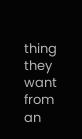thing they want from an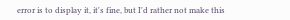error is to display it, it's fine, but I'd rather not make this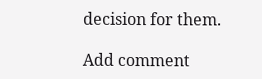decision for them.

Add comment